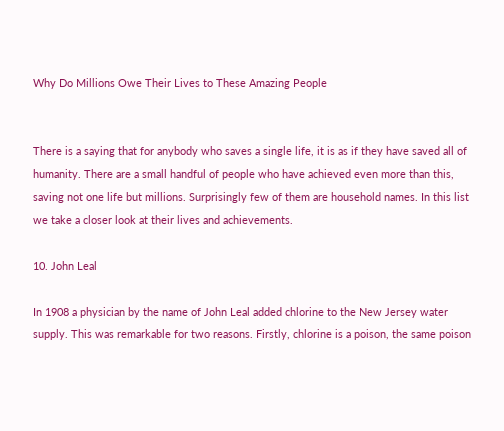Why Do Millions Owe Their Lives to These Amazing People


There is a saying that for anybody who saves a single life, it is as if they have saved all of humanity. There are a small handful of people who have achieved even more than this, saving not one life but millions. Surprisingly few of them are household names. In this list we take a closer look at their lives and achievements.

10. John Leal

In 1908 a physician by the name of John Leal added chlorine to the New Jersey water supply. This was remarkable for two reasons. Firstly, chlorine is a poison, the same poison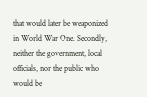that would later be weaponized in World War One. Secondly, neither the government, local officials, nor the public who would be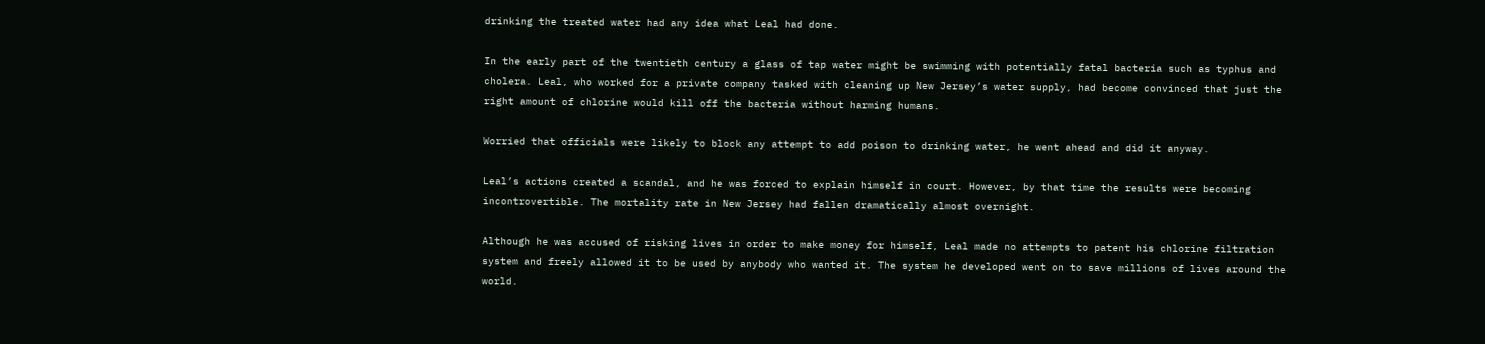drinking the treated water had any idea what Leal had done.

In the early part of the twentieth century a glass of tap water might be swimming with potentially fatal bacteria such as typhus and cholera. Leal, who worked for a private company tasked with cleaning up New Jersey’s water supply, had become convinced that just the right amount of chlorine would kill off the bacteria without harming humans.

Worried that officials were likely to block any attempt to add poison to drinking water, he went ahead and did it anyway.

Leal’s actions created a scandal, and he was forced to explain himself in court. However, by that time the results were becoming incontrovertible. The mortality rate in New Jersey had fallen dramatically almost overnight.

Although he was accused of risking lives in order to make money for himself, Leal made no attempts to patent his chlorine filtration system and freely allowed it to be used by anybody who wanted it. The system he developed went on to save millions of lives around the world.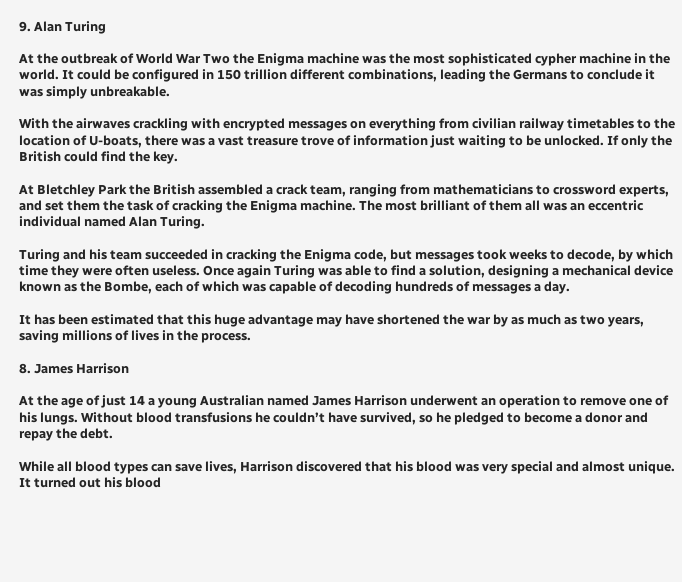9. Alan Turing

At the outbreak of World War Two the Enigma machine was the most sophisticated cypher machine in the world. It could be configured in 150 trillion different combinations, leading the Germans to conclude it was simply unbreakable.

With the airwaves crackling with encrypted messages on everything from civilian railway timetables to the location of U-boats, there was a vast treasure trove of information just waiting to be unlocked. If only the British could find the key.

At Bletchley Park the British assembled a crack team, ranging from mathematicians to crossword experts, and set them the task of cracking the Enigma machine. The most brilliant of them all was an eccentric individual named Alan Turing.

Turing and his team succeeded in cracking the Enigma code, but messages took weeks to decode, by which time they were often useless. Once again Turing was able to find a solution, designing a mechanical device known as the Bombe, each of which was capable of decoding hundreds of messages a day.

It has been estimated that this huge advantage may have shortened the war by as much as two years, saving millions of lives in the process.

8. James Harrison

At the age of just 14 a young Australian named James Harrison underwent an operation to remove one of his lungs. Without blood transfusions he couldn’t have survived, so he pledged to become a donor and repay the debt.

While all blood types can save lives, Harrison discovered that his blood was very special and almost unique. It turned out his blood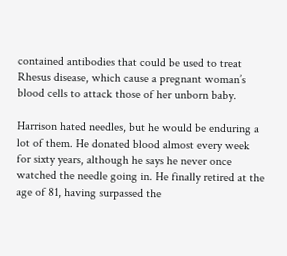contained antibodies that could be used to treat Rhesus disease, which cause a pregnant woman’s blood cells to attack those of her unborn baby.

Harrison hated needles, but he would be enduring a lot of them. He donated blood almost every week for sixty years, although he says he never once watched the needle going in. He finally retired at the age of 81, having surpassed the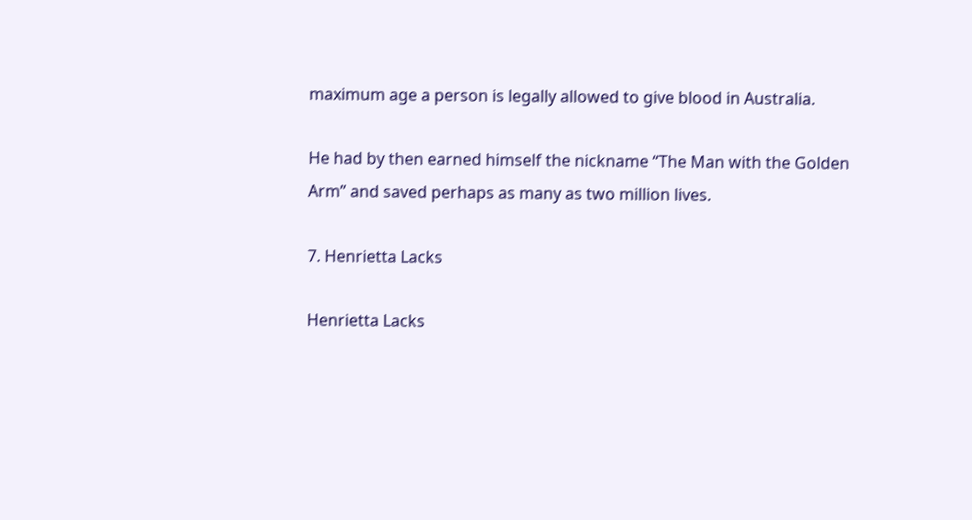maximum age a person is legally allowed to give blood in Australia.

He had by then earned himself the nickname “The Man with the Golden Arm” and saved perhaps as many as two million lives.

7. Henrietta Lacks

Henrietta Lacks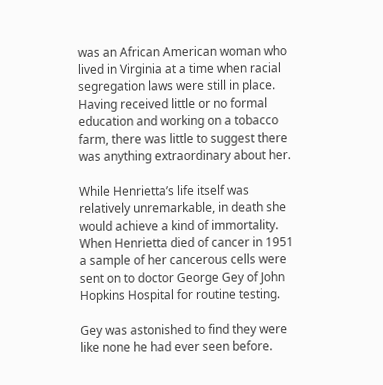was an African American woman who lived in Virginia at a time when racial segregation laws were still in place. Having received little or no formal education and working on a tobacco farm, there was little to suggest there was anything extraordinary about her.

While Henrietta’s life itself was relatively unremarkable, in death she would achieve a kind of immortality. When Henrietta died of cancer in 1951 a sample of her cancerous cells were sent on to doctor George Gey of John Hopkins Hospital for routine testing.

Gey was astonished to find they were like none he had ever seen before.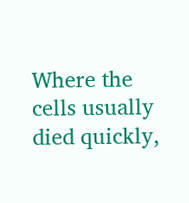Where the cells usually died quickly,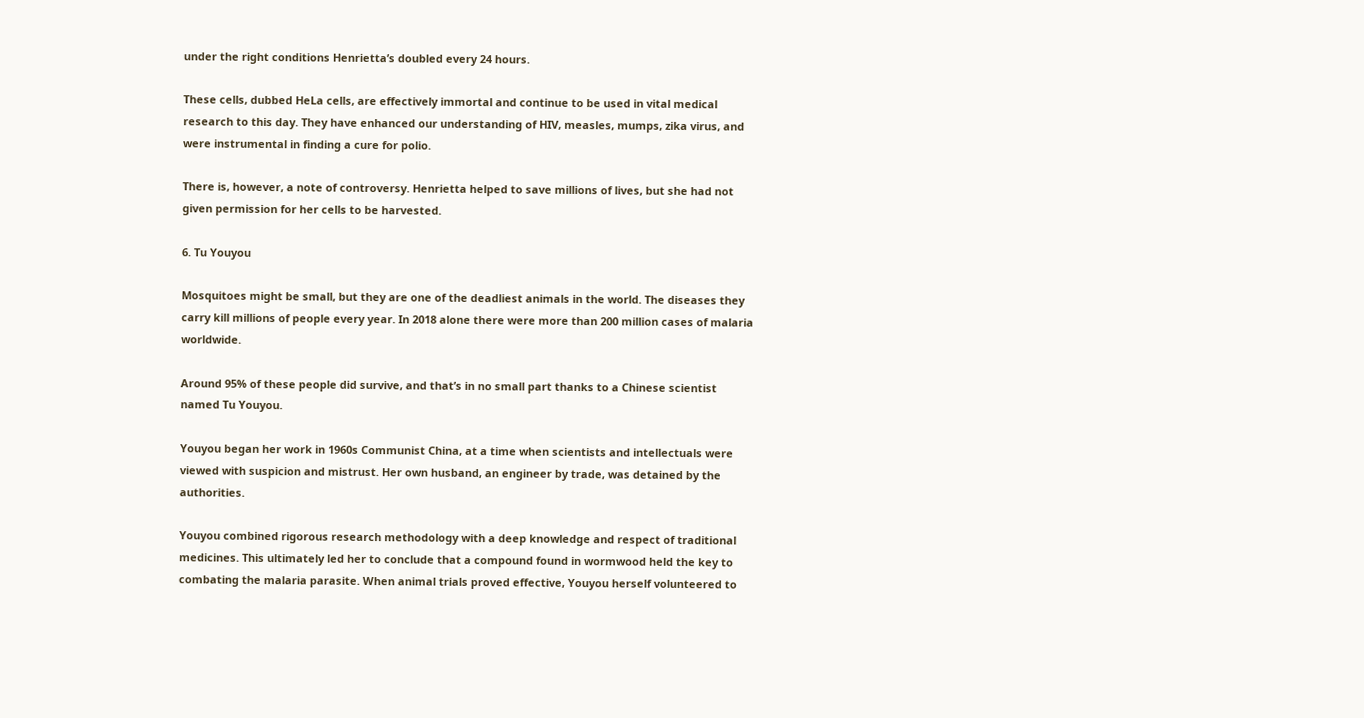under the right conditions Henrietta’s doubled every 24 hours.

These cells, dubbed HeLa cells, are effectively immortal and continue to be used in vital medical research to this day. They have enhanced our understanding of HIV, measles, mumps, zika virus, and were instrumental in finding a cure for polio.

There is, however, a note of controversy. Henrietta helped to save millions of lives, but she had not given permission for her cells to be harvested.

6. Tu Youyou

Mosquitoes might be small, but they are one of the deadliest animals in the world. The diseases they carry kill millions of people every year. In 2018 alone there were more than 200 million cases of malaria worldwide.

Around 95% of these people did survive, and that’s in no small part thanks to a Chinese scientist named Tu Youyou.

Youyou began her work in 1960s Communist China, at a time when scientists and intellectuals were viewed with suspicion and mistrust. Her own husband, an engineer by trade, was detained by the authorities.

Youyou combined rigorous research methodology with a deep knowledge and respect of traditional medicines. This ultimately led her to conclude that a compound found in wormwood held the key to combating the malaria parasite. When animal trials proved effective, Youyou herself volunteered to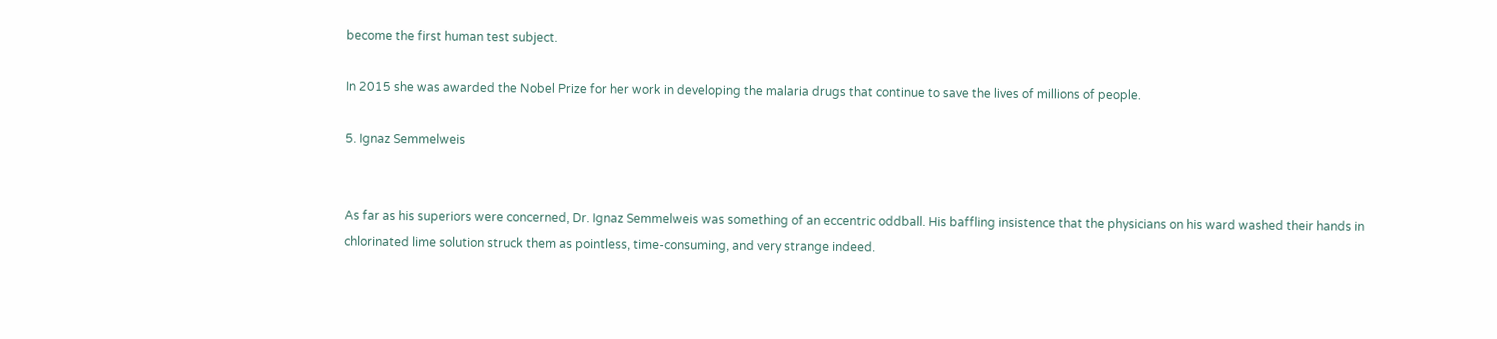become the first human test subject.

In 2015 she was awarded the Nobel Prize for her work in developing the malaria drugs that continue to save the lives of millions of people.

5. Ignaz Semmelweis


As far as his superiors were concerned, Dr. Ignaz Semmelweis was something of an eccentric oddball. His baffling insistence that the physicians on his ward washed their hands in chlorinated lime solution struck them as pointless, time-consuming, and very strange indeed.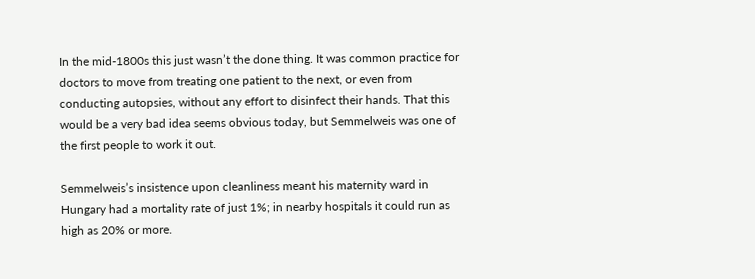In the mid-1800s this just wasn’t the done thing. It was common practice for doctors to move from treating one patient to the next, or even from conducting autopsies, without any effort to disinfect their hands. That this would be a very bad idea seems obvious today, but Semmelweis was one of the first people to work it out.

Semmelweis’s insistence upon cleanliness meant his maternity ward in Hungary had a mortality rate of just 1%; in nearby hospitals it could run as high as 20% or more.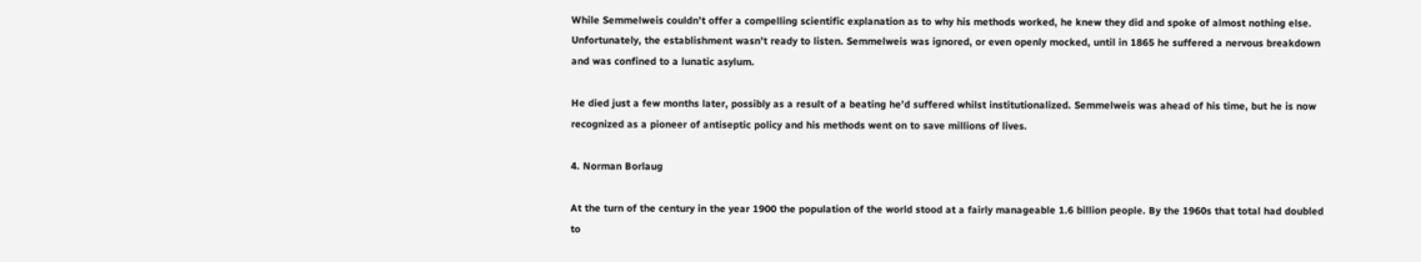While Semmelweis couldn’t offer a compelling scientific explanation as to why his methods worked, he knew they did and spoke of almost nothing else. Unfortunately, the establishment wasn’t ready to listen. Semmelweis was ignored, or even openly mocked, until in 1865 he suffered a nervous breakdown and was confined to a lunatic asylum.

He died just a few months later, possibly as a result of a beating he’d suffered whilst institutionalized. Semmelweis was ahead of his time, but he is now recognized as a pioneer of antiseptic policy and his methods went on to save millions of lives.

4. Norman Borlaug

At the turn of the century in the year 1900 the population of the world stood at a fairly manageable 1.6 billion people. By the 1960s that total had doubled to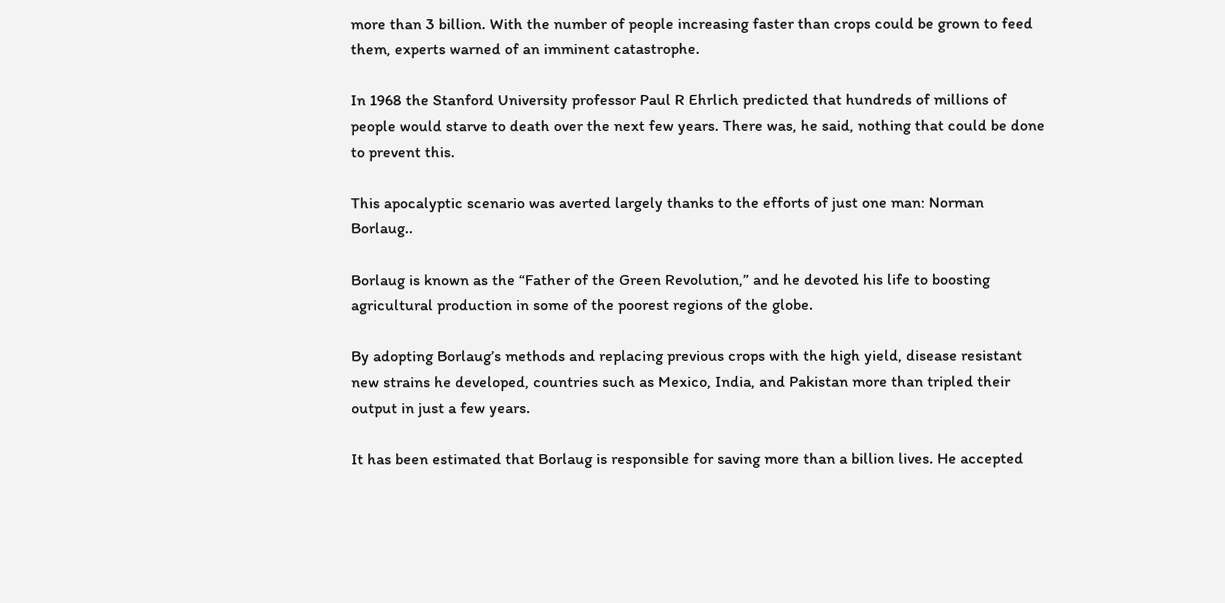more than 3 billion. With the number of people increasing faster than crops could be grown to feed them, experts warned of an imminent catastrophe.

In 1968 the Stanford University professor Paul R Ehrlich predicted that hundreds of millions of people would starve to death over the next few years. There was, he said, nothing that could be done to prevent this.

This apocalyptic scenario was averted largely thanks to the efforts of just one man: Norman Borlaug..

Borlaug is known as the “Father of the Green Revolution,” and he devoted his life to boosting agricultural production in some of the poorest regions of the globe.

By adopting Borlaug’s methods and replacing previous crops with the high yield, disease resistant new strains he developed, countries such as Mexico, India, and Pakistan more than tripled their output in just a few years.

It has been estimated that Borlaug is responsible for saving more than a billion lives. He accepted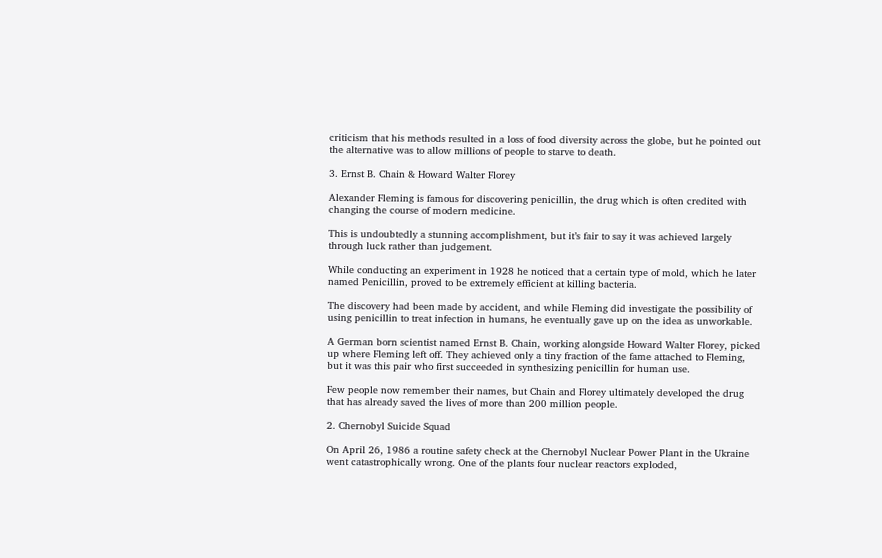criticism that his methods resulted in a loss of food diversity across the globe, but he pointed out the alternative was to allow millions of people to starve to death.

3. Ernst B. Chain & Howard Walter Florey

Alexander Fleming is famous for discovering penicillin, the drug which is often credited with changing the course of modern medicine.

This is undoubtedly a stunning accomplishment, but it’s fair to say it was achieved largely through luck rather than judgement.

While conducting an experiment in 1928 he noticed that a certain type of mold, which he later named Penicillin, proved to be extremely efficient at killing bacteria.

The discovery had been made by accident, and while Fleming did investigate the possibility of using penicillin to treat infection in humans, he eventually gave up on the idea as unworkable.

A German born scientist named Ernst B. Chain, working alongside Howard Walter Florey, picked up where Fleming left off. They achieved only a tiny fraction of the fame attached to Fleming, but it was this pair who first succeeded in synthesizing penicillin for human use.

Few people now remember their names, but Chain and Florey ultimately developed the drug that has already saved the lives of more than 200 million people.

2. Chernobyl Suicide Squad

On April 26, 1986 a routine safety check at the Chernobyl Nuclear Power Plant in the Ukraine went catastrophically wrong. One of the plants four nuclear reactors exploded,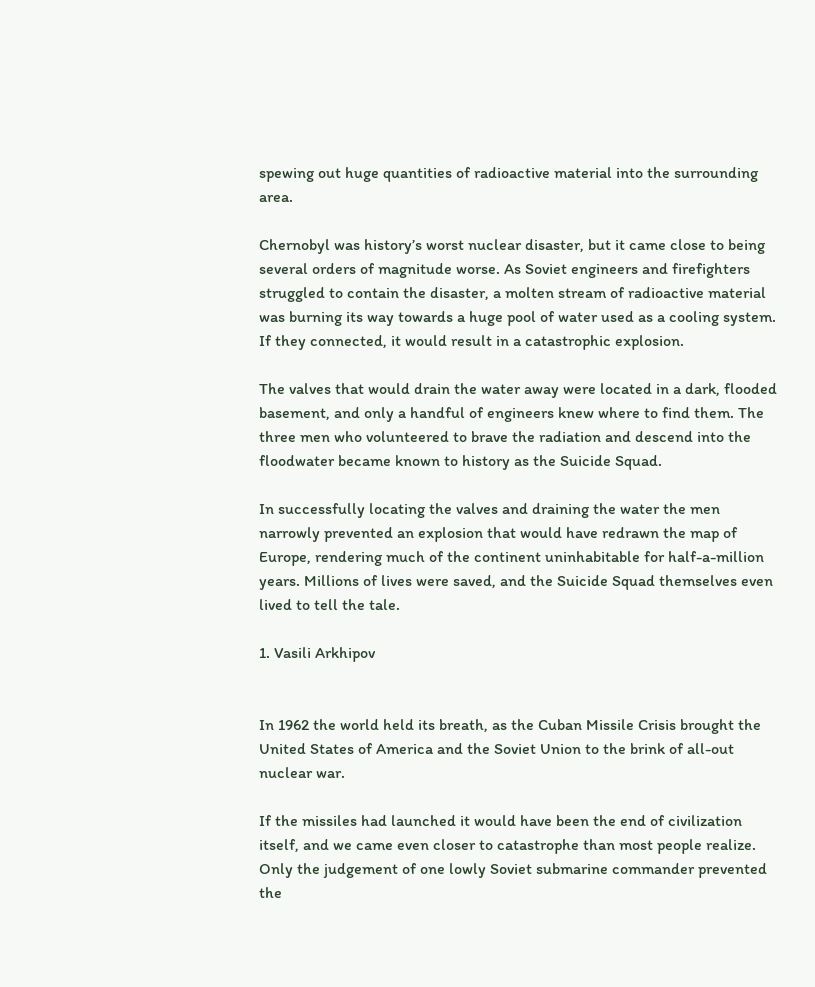spewing out huge quantities of radioactive material into the surrounding area.

Chernobyl was history’s worst nuclear disaster, but it came close to being several orders of magnitude worse. As Soviet engineers and firefighters struggled to contain the disaster, a molten stream of radioactive material was burning its way towards a huge pool of water used as a cooling system. If they connected, it would result in a catastrophic explosion.

The valves that would drain the water away were located in a dark, flooded basement, and only a handful of engineers knew where to find them. The three men who volunteered to brave the radiation and descend into the floodwater became known to history as the Suicide Squad.

In successfully locating the valves and draining the water the men narrowly prevented an explosion that would have redrawn the map of Europe, rendering much of the continent uninhabitable for half-a-million years. Millions of lives were saved, and the Suicide Squad themselves even lived to tell the tale.

1. Vasili Arkhipov


In 1962 the world held its breath, as the Cuban Missile Crisis brought the United States of America and the Soviet Union to the brink of all-out nuclear war.

If the missiles had launched it would have been the end of civilization itself, and we came even closer to catastrophe than most people realize. Only the judgement of one lowly Soviet submarine commander prevented the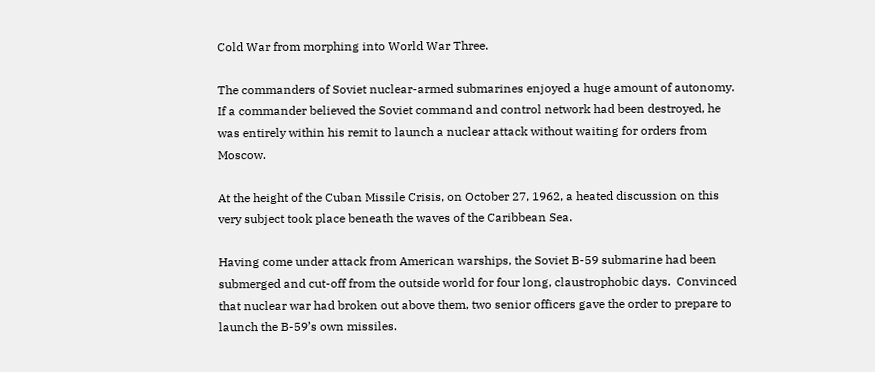Cold War from morphing into World War Three.

The commanders of Soviet nuclear-armed submarines enjoyed a huge amount of autonomy. If a commander believed the Soviet command and control network had been destroyed, he was entirely within his remit to launch a nuclear attack without waiting for orders from Moscow.

At the height of the Cuban Missile Crisis, on October 27, 1962, a heated discussion on this very subject took place beneath the waves of the Caribbean Sea.

Having come under attack from American warships, the Soviet B-59 submarine had been submerged and cut-off from the outside world for four long, claustrophobic days.  Convinced that nuclear war had broken out above them, two senior officers gave the order to prepare to launch the B-59’s own missiles.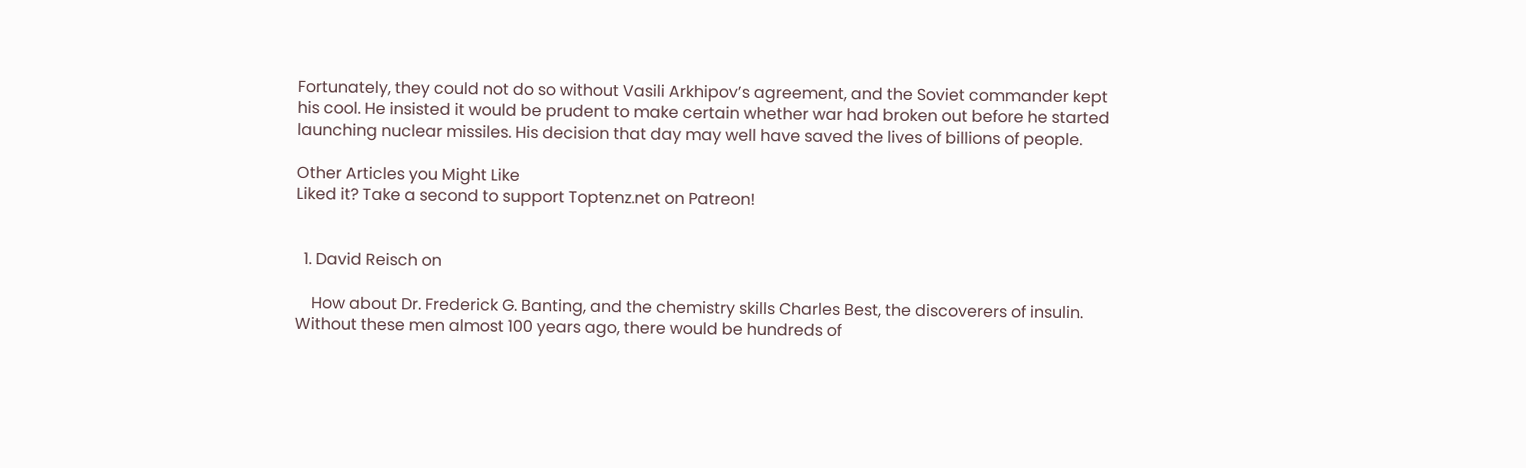Fortunately, they could not do so without Vasili Arkhipov’s agreement, and the Soviet commander kept his cool. He insisted it would be prudent to make certain whether war had broken out before he started launching nuclear missiles. His decision that day may well have saved the lives of billions of people.

Other Articles you Might Like
Liked it? Take a second to support Toptenz.net on Patreon!


  1. David Reisch on

    How about Dr. Frederick G. Banting, and the chemistry skills Charles Best, the discoverers of insulin. Without these men almost 100 years ago, there would be hundreds of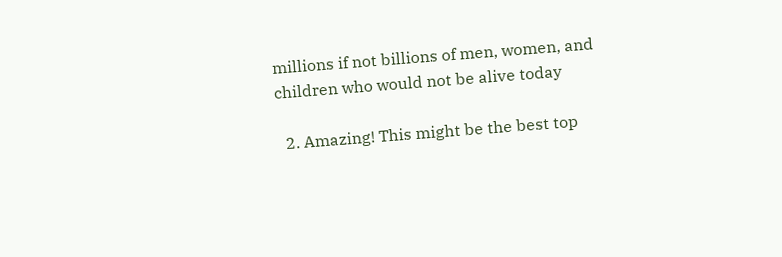millions if not billions of men, women, and children who would not be alive today

  2. Amazing! This might be the best top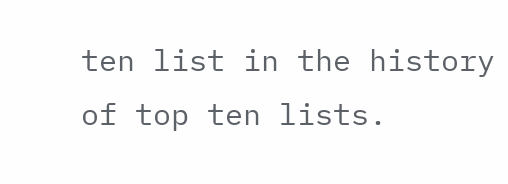ten list in the history of top ten lists.